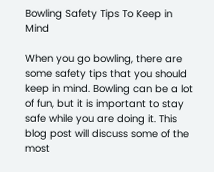Bowling Safety Tips To Keep in Mind

When you go bowling, there are some safety tips that you should keep in mind. Bowling can be a lot of fun, but it is important to stay safe while you are doing it. This blog post will discuss some of the most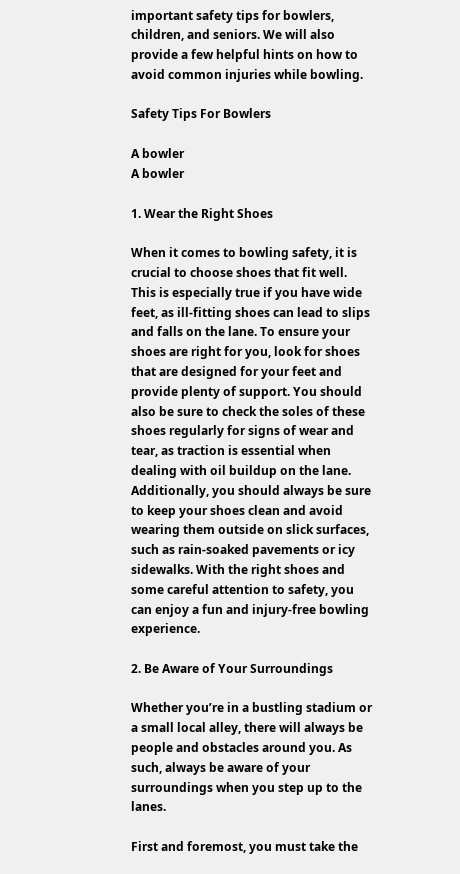important safety tips for bowlers, children, and seniors. We will also provide a few helpful hints on how to avoid common injuries while bowling.

Safety Tips For Bowlers

A bowler
A bowler

1. Wear the Right Shoes

When it comes to bowling safety, it is crucial to choose shoes that fit well. This is especially true if you have wide feet, as ill-fitting shoes can lead to slips and falls on the lane. To ensure your shoes are right for you, look for shoes that are designed for your feet and provide plenty of support. You should also be sure to check the soles of these shoes regularly for signs of wear and tear, as traction is essential when dealing with oil buildup on the lane. Additionally, you should always be sure to keep your shoes clean and avoid wearing them outside on slick surfaces, such as rain-soaked pavements or icy sidewalks. With the right shoes and some careful attention to safety, you can enjoy a fun and injury-free bowling experience.

2. Be Aware of Your Surroundings

Whether you’re in a bustling stadium or a small local alley, there will always be people and obstacles around you. As such, always be aware of your surroundings when you step up to the lanes.

First and foremost, you must take the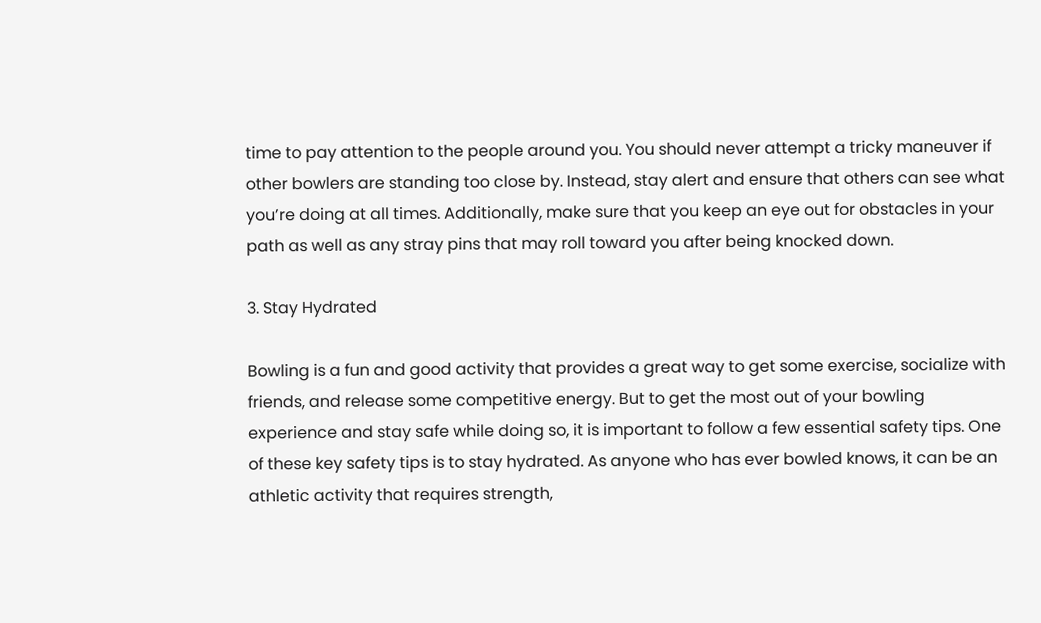time to pay attention to the people around you. You should never attempt a tricky maneuver if other bowlers are standing too close by. Instead, stay alert and ensure that others can see what you’re doing at all times. Additionally, make sure that you keep an eye out for obstacles in your path as well as any stray pins that may roll toward you after being knocked down.

3. Stay Hydrated

Bowling is a fun and good activity that provides a great way to get some exercise, socialize with friends, and release some competitive energy. But to get the most out of your bowling experience and stay safe while doing so, it is important to follow a few essential safety tips. One of these key safety tips is to stay hydrated. As anyone who has ever bowled knows, it can be an athletic activity that requires strength,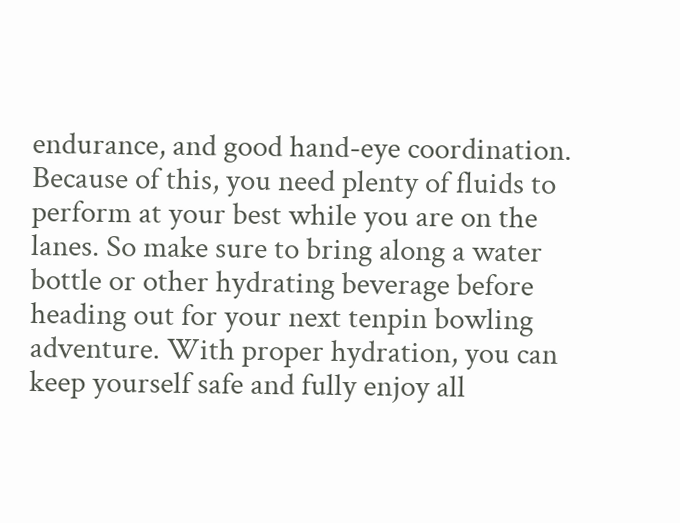endurance, and good hand-eye coordination. Because of this, you need plenty of fluids to perform at your best while you are on the lanes. So make sure to bring along a water bottle or other hydrating beverage before heading out for your next tenpin bowling adventure. With proper hydration, you can keep yourself safe and fully enjoy all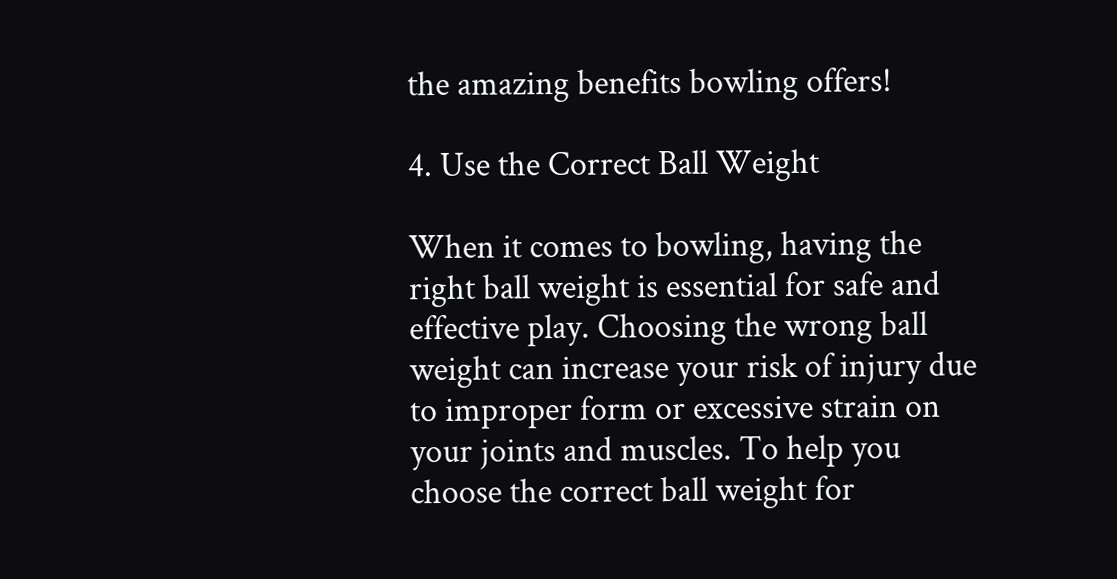the amazing benefits bowling offers!

4. Use the Correct Ball Weight

When it comes to bowling, having the right ball weight is essential for safe and effective play. Choosing the wrong ball weight can increase your risk of injury due to improper form or excessive strain on your joints and muscles. To help you choose the correct ball weight for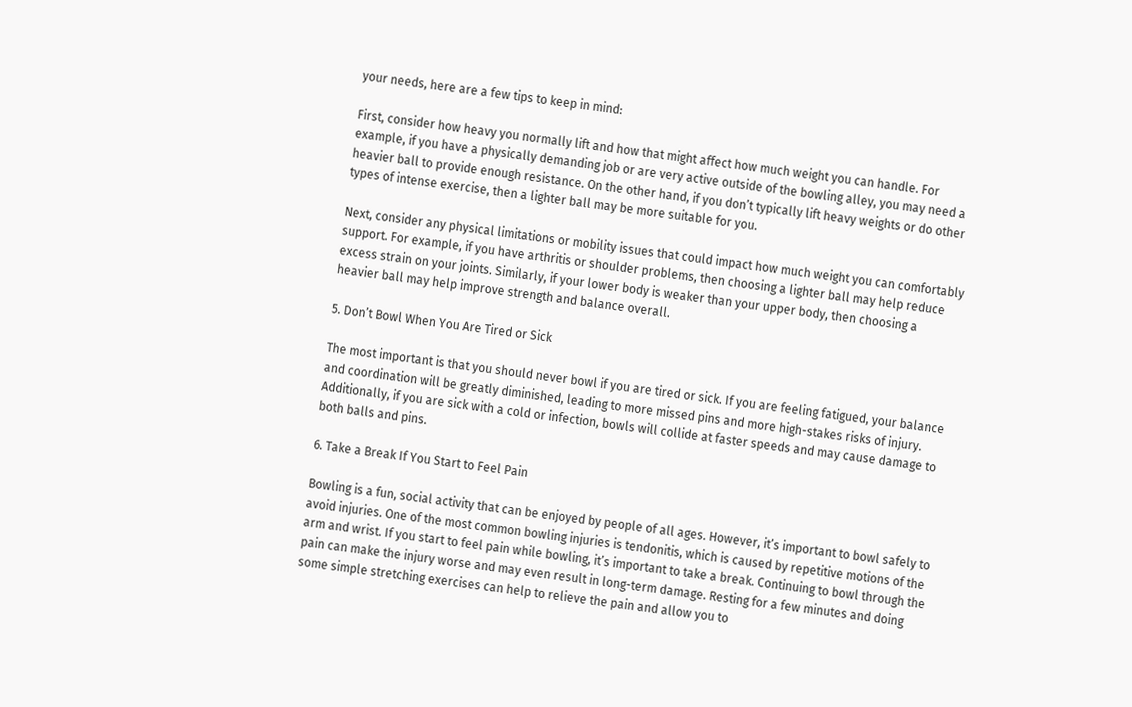your needs, here are a few tips to keep in mind:

First, consider how heavy you normally lift and how that might affect how much weight you can handle. For example, if you have a physically demanding job or are very active outside of the bowling alley, you may need a heavier ball to provide enough resistance. On the other hand, if you don’t typically lift heavy weights or do other types of intense exercise, then a lighter ball may be more suitable for you.

Next, consider any physical limitations or mobility issues that could impact how much weight you can comfortably support. For example, if you have arthritis or shoulder problems, then choosing a lighter ball may help reduce excess strain on your joints. Similarly, if your lower body is weaker than your upper body, then choosing a heavier ball may help improve strength and balance overall.

5. Don’t Bowl When You Are Tired or Sick

The most important is that you should never bowl if you are tired or sick. If you are feeling fatigued, your balance and coordination will be greatly diminished, leading to more missed pins and more high-stakes risks of injury. Additionally, if you are sick with a cold or infection, bowls will collide at faster speeds and may cause damage to both balls and pins.

6. Take a Break If You Start to Feel Pain

Bowling is a fun, social activity that can be enjoyed by people of all ages. However, it’s important to bowl safely to avoid injuries. One of the most common bowling injuries is tendonitis, which is caused by repetitive motions of the arm and wrist. If you start to feel pain while bowling, it’s important to take a break. Continuing to bowl through the pain can make the injury worse and may even result in long-term damage. Resting for a few minutes and doing some simple stretching exercises can help to relieve the pain and allow you to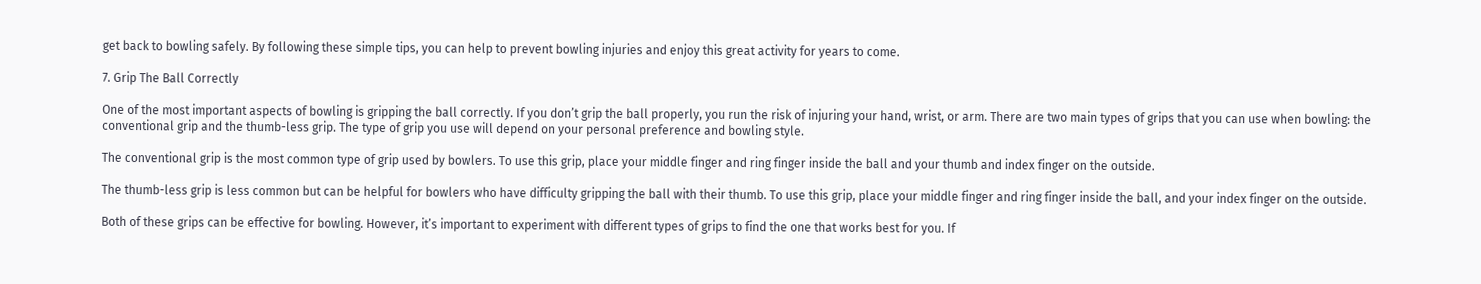get back to bowling safely. By following these simple tips, you can help to prevent bowling injuries and enjoy this great activity for years to come.

7. Grip The Ball Correctly

One of the most important aspects of bowling is gripping the ball correctly. If you don’t grip the ball properly, you run the risk of injuring your hand, wrist, or arm. There are two main types of grips that you can use when bowling: the conventional grip and the thumb-less grip. The type of grip you use will depend on your personal preference and bowling style.

The conventional grip is the most common type of grip used by bowlers. To use this grip, place your middle finger and ring finger inside the ball and your thumb and index finger on the outside.

The thumb-less grip is less common but can be helpful for bowlers who have difficulty gripping the ball with their thumb. To use this grip, place your middle finger and ring finger inside the ball, and your index finger on the outside.

Both of these grips can be effective for bowling. However, it’s important to experiment with different types of grips to find the one that works best for you. If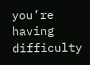you’re having difficulty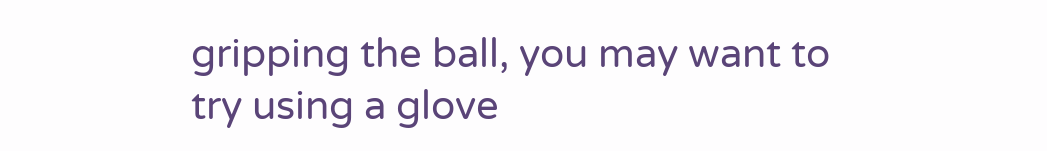gripping the ball, you may want to try using a glove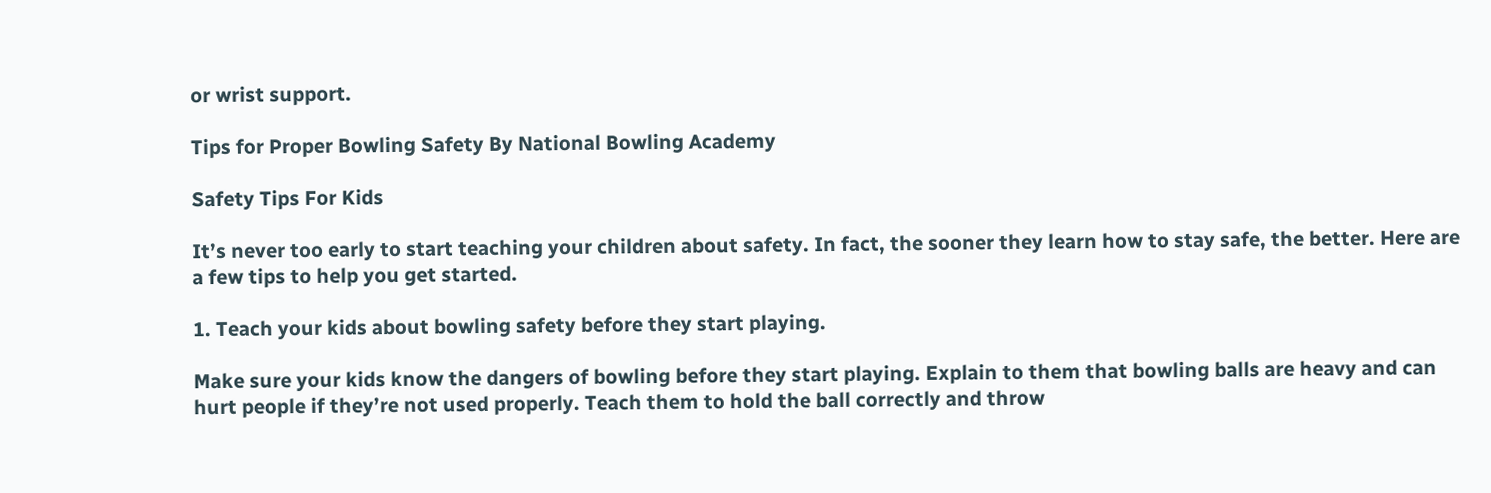or wrist support.

Tips for Proper Bowling Safety By National Bowling Academy

Safety Tips For Kids

It’s never too early to start teaching your children about safety. In fact, the sooner they learn how to stay safe, the better. Here are a few tips to help you get started.

1. Teach your kids about bowling safety before they start playing.

Make sure your kids know the dangers of bowling before they start playing. Explain to them that bowling balls are heavy and can hurt people if they’re not used properly. Teach them to hold the ball correctly and throw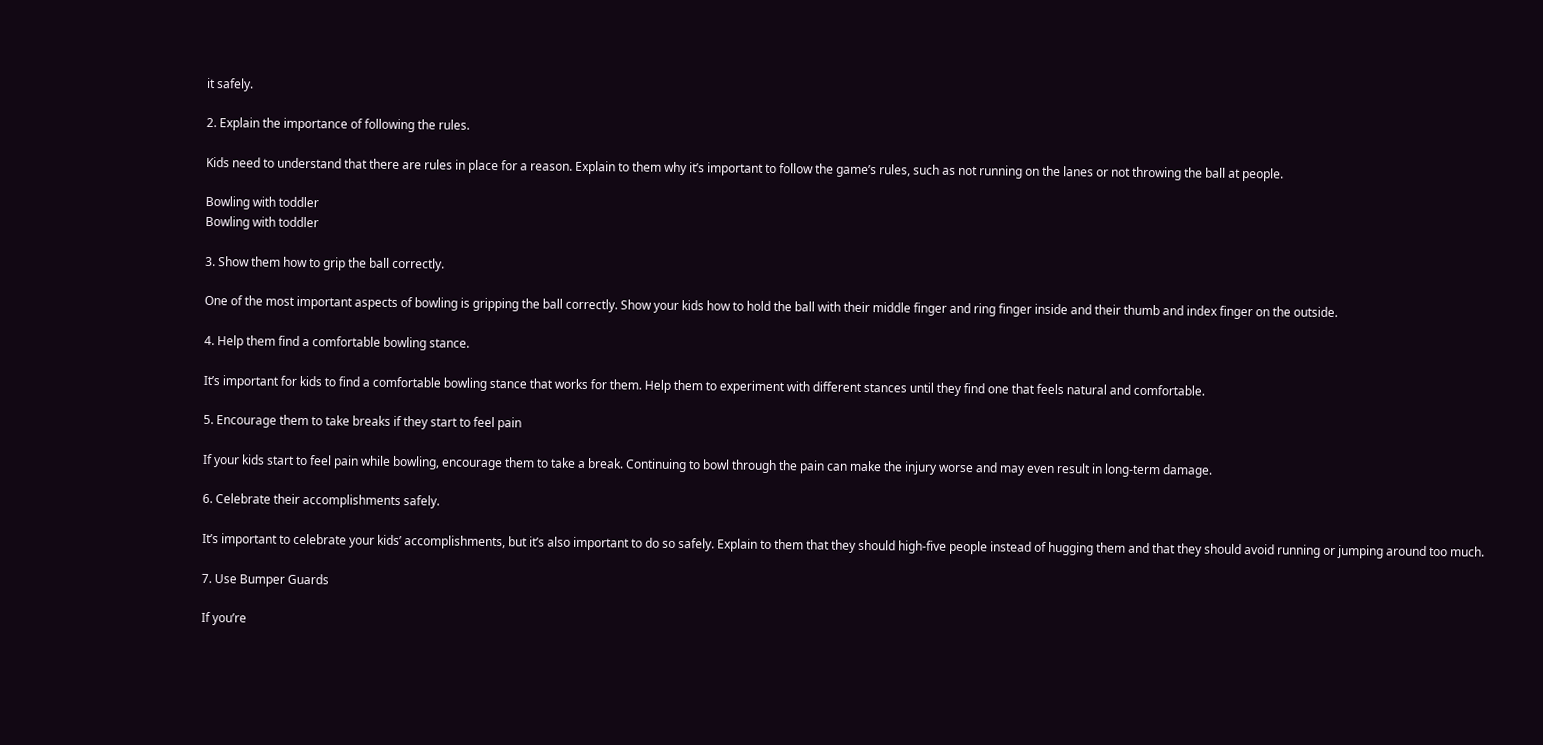it safely.

2. Explain the importance of following the rules.

Kids need to understand that there are rules in place for a reason. Explain to them why it’s important to follow the game’s rules, such as not running on the lanes or not throwing the ball at people.

Bowling with toddler
Bowling with toddler

3. Show them how to grip the ball correctly.

One of the most important aspects of bowling is gripping the ball correctly. Show your kids how to hold the ball with their middle finger and ring finger inside and their thumb and index finger on the outside.

4. Help them find a comfortable bowling stance.

It’s important for kids to find a comfortable bowling stance that works for them. Help them to experiment with different stances until they find one that feels natural and comfortable.

5. Encourage them to take breaks if they start to feel pain

If your kids start to feel pain while bowling, encourage them to take a break. Continuing to bowl through the pain can make the injury worse and may even result in long-term damage.

6. Celebrate their accomplishments safely.

It’s important to celebrate your kids’ accomplishments, but it’s also important to do so safely. Explain to them that they should high-five people instead of hugging them and that they should avoid running or jumping around too much.

7. Use Bumper Guards

If you’re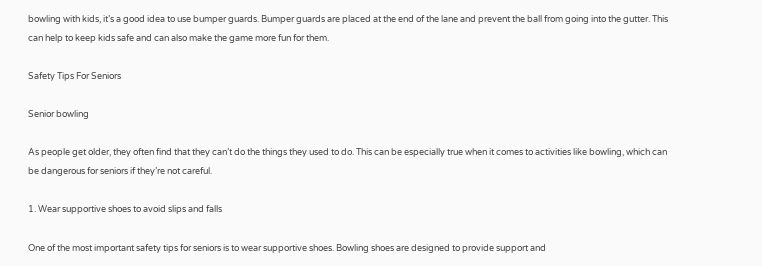bowling with kids, it’s a good idea to use bumper guards. Bumper guards are placed at the end of the lane and prevent the ball from going into the gutter. This can help to keep kids safe and can also make the game more fun for them.

Safety Tips For Seniors

Senior bowling

As people get older, they often find that they can’t do the things they used to do. This can be especially true when it comes to activities like bowling, which can be dangerous for seniors if they’re not careful.

1. Wear supportive shoes to avoid slips and falls

One of the most important safety tips for seniors is to wear supportive shoes. Bowling shoes are designed to provide support and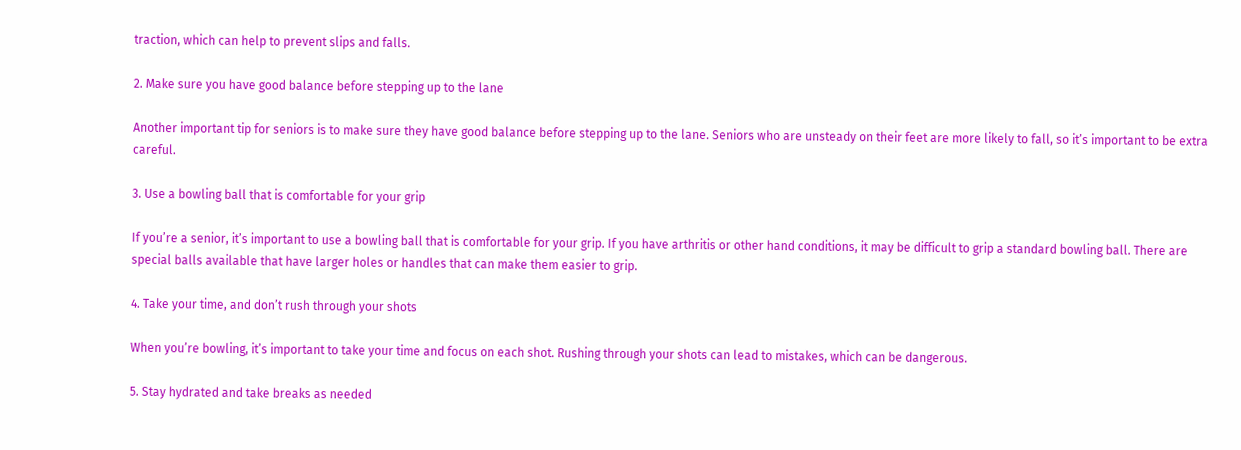traction, which can help to prevent slips and falls.

2. Make sure you have good balance before stepping up to the lane

Another important tip for seniors is to make sure they have good balance before stepping up to the lane. Seniors who are unsteady on their feet are more likely to fall, so it’s important to be extra careful.

3. Use a bowling ball that is comfortable for your grip

If you’re a senior, it’s important to use a bowling ball that is comfortable for your grip. If you have arthritis or other hand conditions, it may be difficult to grip a standard bowling ball. There are special balls available that have larger holes or handles that can make them easier to grip.

4. Take your time, and don’t rush through your shots

When you’re bowling, it’s important to take your time and focus on each shot. Rushing through your shots can lead to mistakes, which can be dangerous.

5. Stay hydrated and take breaks as needed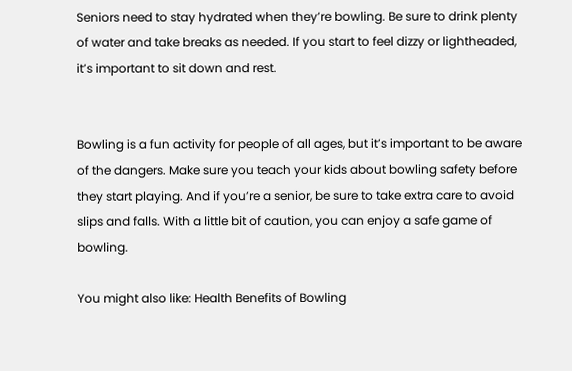Seniors need to stay hydrated when they’re bowling. Be sure to drink plenty of water and take breaks as needed. If you start to feel dizzy or lightheaded, it’s important to sit down and rest.


Bowling is a fun activity for people of all ages, but it’s important to be aware of the dangers. Make sure you teach your kids about bowling safety before they start playing. And if you’re a senior, be sure to take extra care to avoid slips and falls. With a little bit of caution, you can enjoy a safe game of bowling.

You might also like: Health Benefits of Bowling